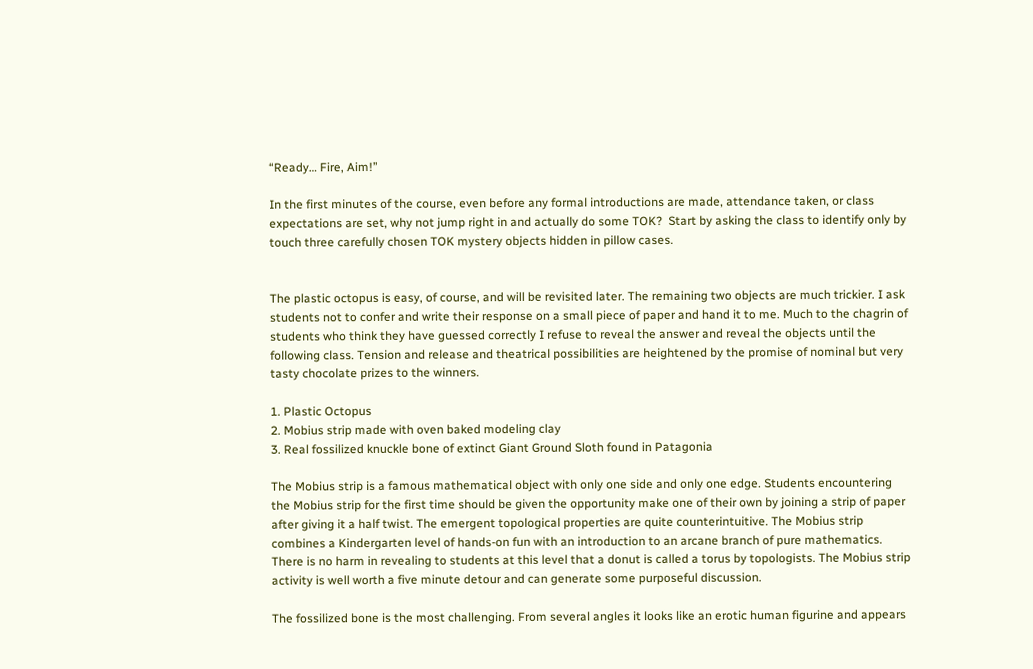“Ready… Fire, Aim!”

In the first minutes of the course, even before any formal introductions are made, attendance taken, or class expectations are set, why not jump right in and actually do some TOK?  Start by asking the class to identify only by touch three carefully chosen TOK mystery objects hidden in pillow cases.


The plastic octopus is easy, of course, and will be revisited later. The remaining two objects are much trickier. I ask students not to confer and write their response on a small piece of paper and hand it to me. Much to the chagrin of students who think they have guessed correctly I refuse to reveal the answer and reveal the objects until the following class. Tension and release and theatrical possibilities are heightened by the promise of nominal but very tasty chocolate prizes to the winners.

1. Plastic Octopus
2. Mobius strip made with oven baked modeling clay
3. Real fossilized knuckle bone of extinct Giant Ground Sloth found in Patagonia

The Mobius strip is a famous mathematical object with only one side and only one edge. Students encountering the Mobius strip for the first time should be given the opportunity make one of their own by joining a strip of paper after giving it a half twist. The emergent topological properties are quite counterintuitive. The Mobius strip combines a Kindergarten level of hands-on fun with an introduction to an arcane branch of pure mathematics. There is no harm in revealing to students at this level that a donut is called a torus by topologists. The Mobius strip activity is well worth a five minute detour and can generate some purposeful discussion.

The fossilized bone is the most challenging. From several angles it looks like an erotic human figurine and appears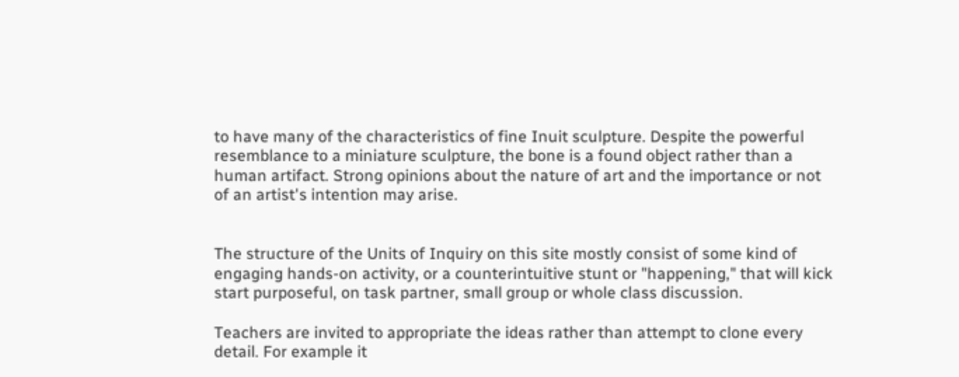to have many of the characteristics of fine Inuit sculpture. Despite the powerful resemblance to a miniature sculpture, the bone is a found object rather than a human artifact. Strong opinions about the nature of art and the importance or not of an artist's intention may arise.


The structure of the Units of Inquiry on this site mostly consist of some kind of engaging hands-on activity, or a counterintuitive stunt or "happening," that will kick start purposeful, on task partner, small group or whole class discussion.

Teachers are invited to appropriate the ideas rather than attempt to clone every detail. For example it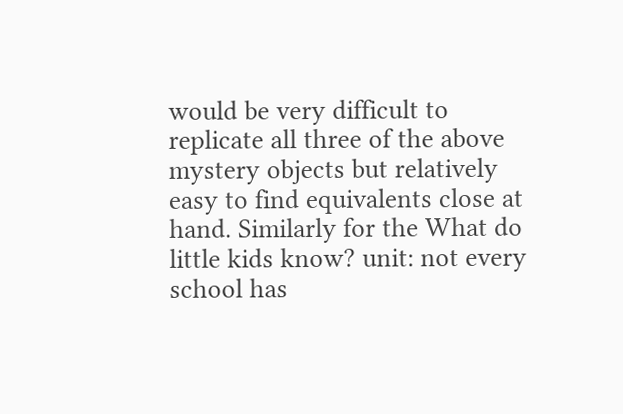would be very difficult to replicate all three of the above mystery objects but relatively easy to find equivalents close at hand. Similarly for the What do little kids know? unit: not every school has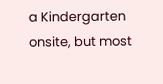a Kindergarten onsite, but most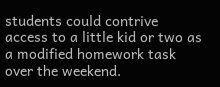students could contrive access to a little kid or two as a modified homework task over the weekend.